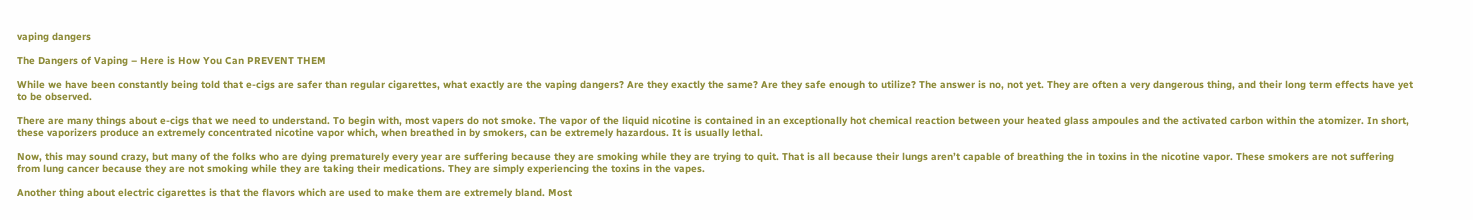vaping dangers

The Dangers of Vaping – Here is How You Can PREVENT THEM

While we have been constantly being told that e-cigs are safer than regular cigarettes, what exactly are the vaping dangers? Are they exactly the same? Are they safe enough to utilize? The answer is no, not yet. They are often a very dangerous thing, and their long term effects have yet to be observed.

There are many things about e-cigs that we need to understand. To begin with, most vapers do not smoke. The vapor of the liquid nicotine is contained in an exceptionally hot chemical reaction between your heated glass ampoules and the activated carbon within the atomizer. In short, these vaporizers produce an extremely concentrated nicotine vapor which, when breathed in by smokers, can be extremely hazardous. It is usually lethal.

Now, this may sound crazy, but many of the folks who are dying prematurely every year are suffering because they are smoking while they are trying to quit. That is all because their lungs aren’t capable of breathing the in toxins in the nicotine vapor. These smokers are not suffering from lung cancer because they are not smoking while they are taking their medications. They are simply experiencing the toxins in the vapes.

Another thing about electric cigarettes is that the flavors which are used to make them are extremely bland. Most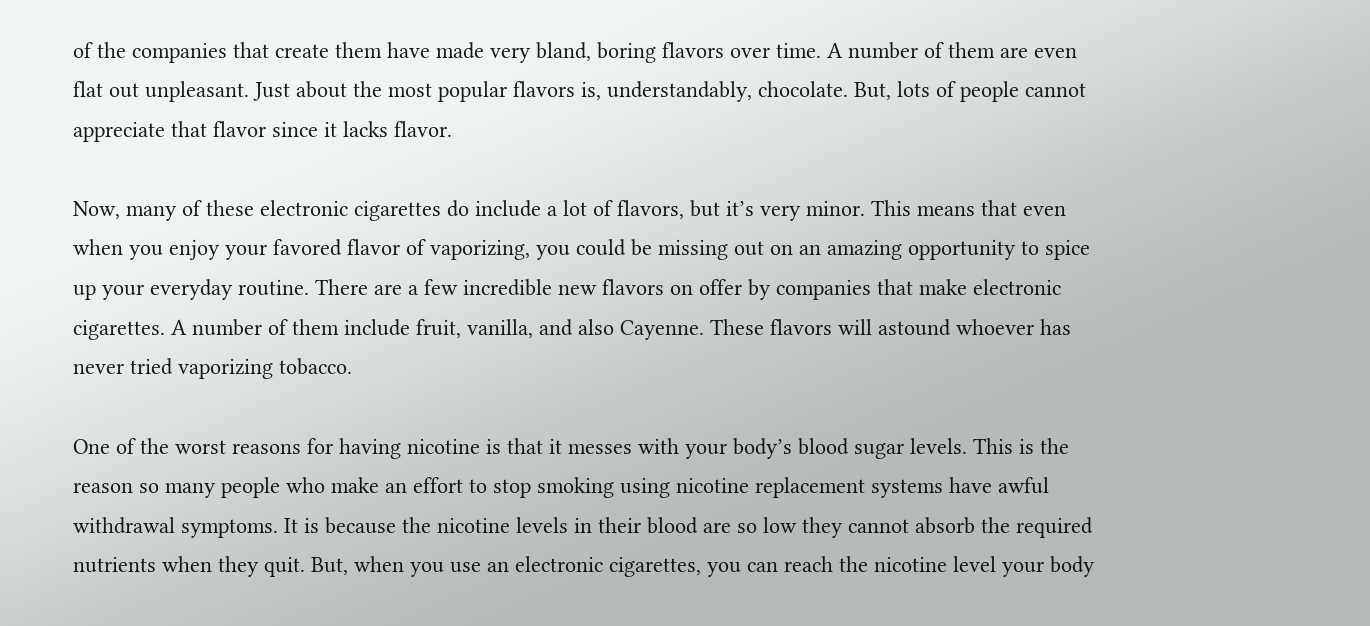of the companies that create them have made very bland, boring flavors over time. A number of them are even flat out unpleasant. Just about the most popular flavors is, understandably, chocolate. But, lots of people cannot appreciate that flavor since it lacks flavor.

Now, many of these electronic cigarettes do include a lot of flavors, but it’s very minor. This means that even when you enjoy your favored flavor of vaporizing, you could be missing out on an amazing opportunity to spice up your everyday routine. There are a few incredible new flavors on offer by companies that make electronic cigarettes. A number of them include fruit, vanilla, and also Cayenne. These flavors will astound whoever has never tried vaporizing tobacco.

One of the worst reasons for having nicotine is that it messes with your body’s blood sugar levels. This is the reason so many people who make an effort to stop smoking using nicotine replacement systems have awful withdrawal symptoms. It is because the nicotine levels in their blood are so low they cannot absorb the required nutrients when they quit. But, when you use an electronic cigarettes, you can reach the nicotine level your body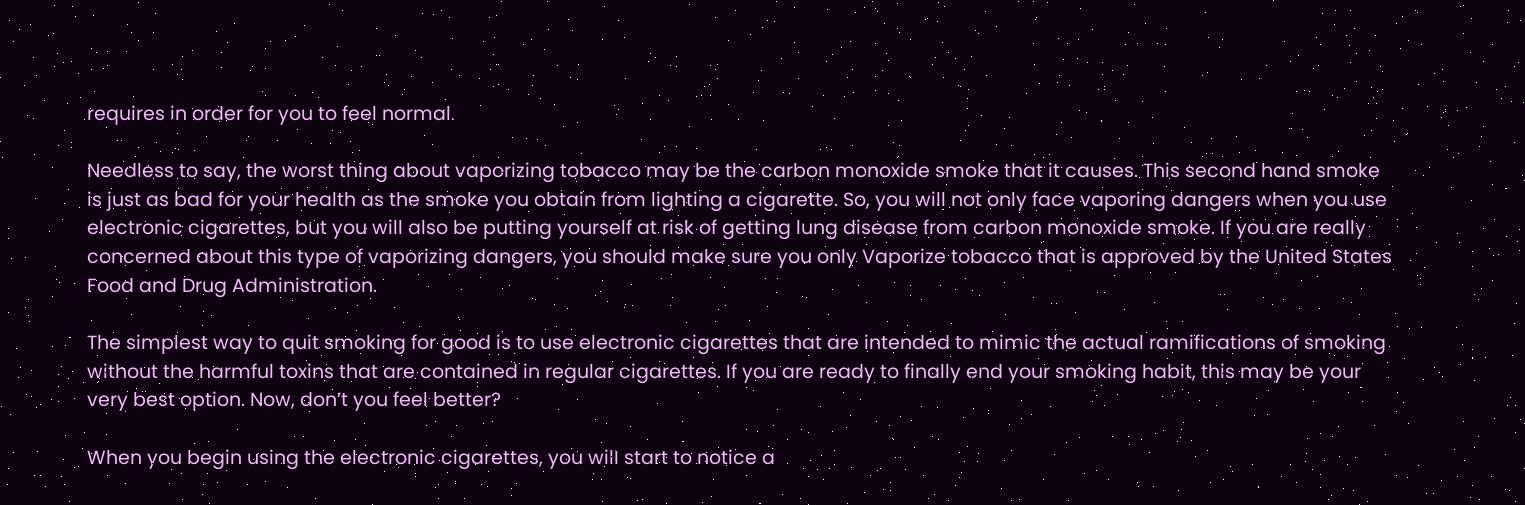requires in order for you to feel normal.

Needless to say, the worst thing about vaporizing tobacco may be the carbon monoxide smoke that it causes. This second hand smoke is just as bad for your health as the smoke you obtain from lighting a cigarette. So, you will not only face vaporing dangers when you use electronic cigarettes, but you will also be putting yourself at risk of getting lung disease from carbon monoxide smoke. If you are really concerned about this type of vaporizing dangers, you should make sure you only Vaporize tobacco that is approved by the United States Food and Drug Administration.

The simplest way to quit smoking for good is to use electronic cigarettes that are intended to mimic the actual ramifications of smoking without the harmful toxins that are contained in regular cigarettes. If you are ready to finally end your smoking habit, this may be your very best option. Now, don’t you feel better?

When you begin using the electronic cigarettes, you will start to notice a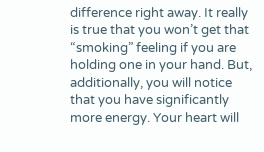difference right away. It really is true that you won’t get that “smoking” feeling if you are holding one in your hand. But, additionally, you will notice that you have significantly more energy. Your heart will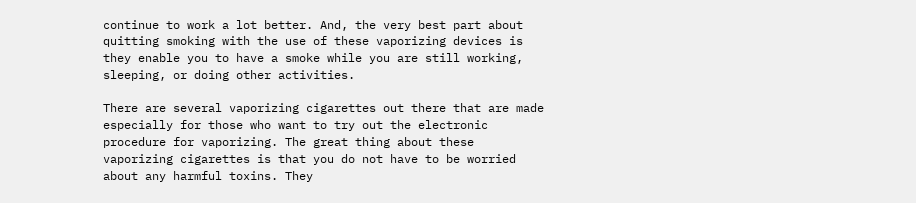continue to work a lot better. And, the very best part about quitting smoking with the use of these vaporizing devices is they enable you to have a smoke while you are still working, sleeping, or doing other activities.

There are several vaporizing cigarettes out there that are made especially for those who want to try out the electronic procedure for vaporizing. The great thing about these vaporizing cigarettes is that you do not have to be worried about any harmful toxins. They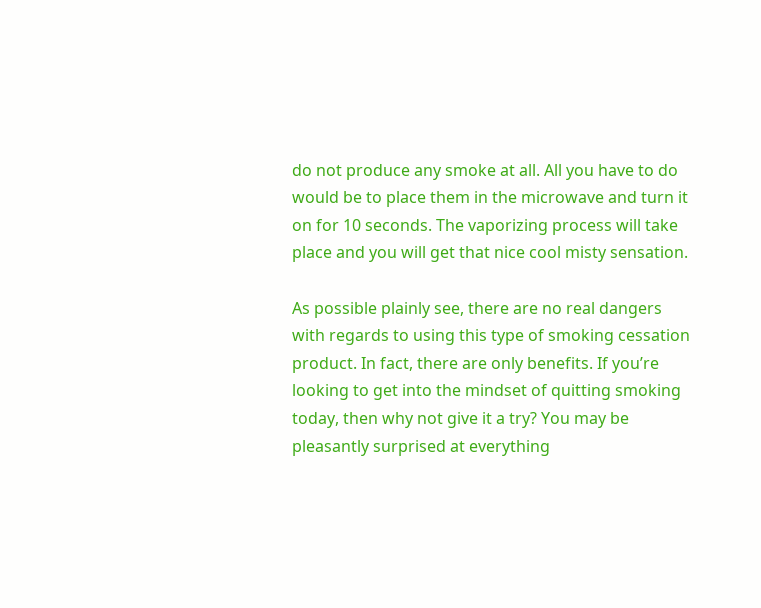do not produce any smoke at all. All you have to do would be to place them in the microwave and turn it on for 10 seconds. The vaporizing process will take place and you will get that nice cool misty sensation.

As possible plainly see, there are no real dangers with regards to using this type of smoking cessation product. In fact, there are only benefits. If you’re looking to get into the mindset of quitting smoking today, then why not give it a try? You may be pleasantly surprised at everything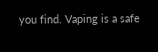you find. Vaping is a safe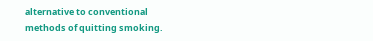alternative to conventional methods of quitting smoking.